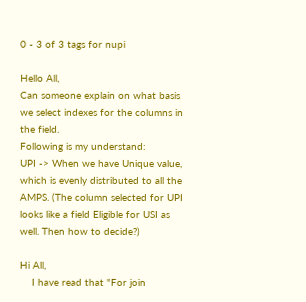0 - 3 of 3 tags for nupi

Hello All,
Can someone explain on what basis we select indexes for the columns in the field.
Following is my understand:
UPI -> When we have Unique value, which is evenly distributed to all the AMPS. (The column selected for UPI looks like a field Eligible for USI as well. Then how to decide?)

Hi All,
    I have read that "For join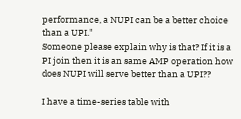performance, a NUPI can be a better choice than a UPI."
Someone please explain why is that? If it is a PI join then it is an same AMP operation how does NUPI will serve better than a UPI??

I have a time-series table with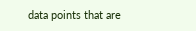data points that are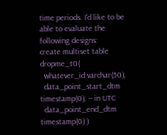time periods. I'd like to be able to evaluate the following designs:
create multiset table dropme_t0(
  whatever_id varchar(50),
  data_point_start_dtm timestamp(0), -- in UTC
  data_point_end_dtm timestamp(0) )